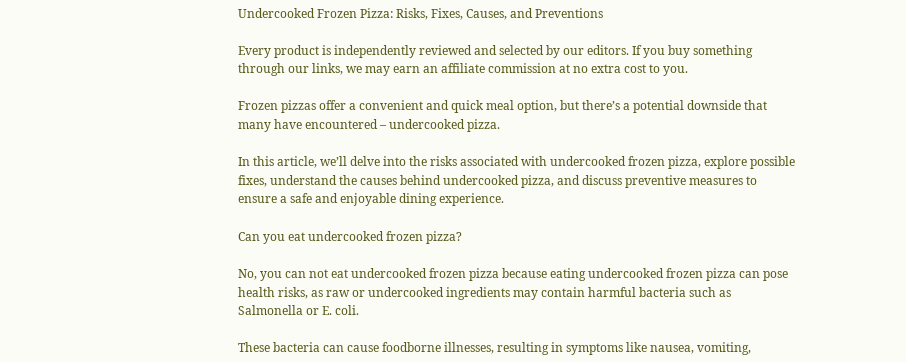Undercooked Frozen Pizza: Risks, Fixes, Causes, and Preventions

Every product is independently reviewed and selected by our editors. If you buy something through our links, we may earn an affiliate commission at no extra cost to you.

Frozen pizzas offer a convenient and quick meal option, but there’s a potential downside that many have encountered – undercooked pizza.

In this article, we’ll delve into the risks associated with undercooked frozen pizza, explore possible fixes, understand the causes behind undercooked pizza, and discuss preventive measures to ensure a safe and enjoyable dining experience.

Can you eat undercooked frozen pizza?

No, you can not eat undercooked frozen pizza because eating undercooked frozen pizza can pose health risks, as raw or undercooked ingredients may contain harmful bacteria such as Salmonella or E. coli.

These bacteria can cause foodborne illnesses, resulting in symptoms like nausea, vomiting,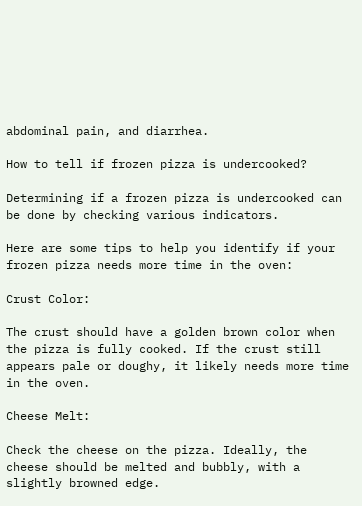abdominal pain, and diarrhea.

How to tell if frozen pizza is undercooked?

Determining if a frozen pizza is undercooked can be done by checking various indicators.

Here are some tips to help you identify if your frozen pizza needs more time in the oven:

Crust Color:

The crust should have a golden brown color when the pizza is fully cooked. If the crust still appears pale or doughy, it likely needs more time in the oven.

Cheese Melt:

Check the cheese on the pizza. Ideally, the cheese should be melted and bubbly, with a slightly browned edge.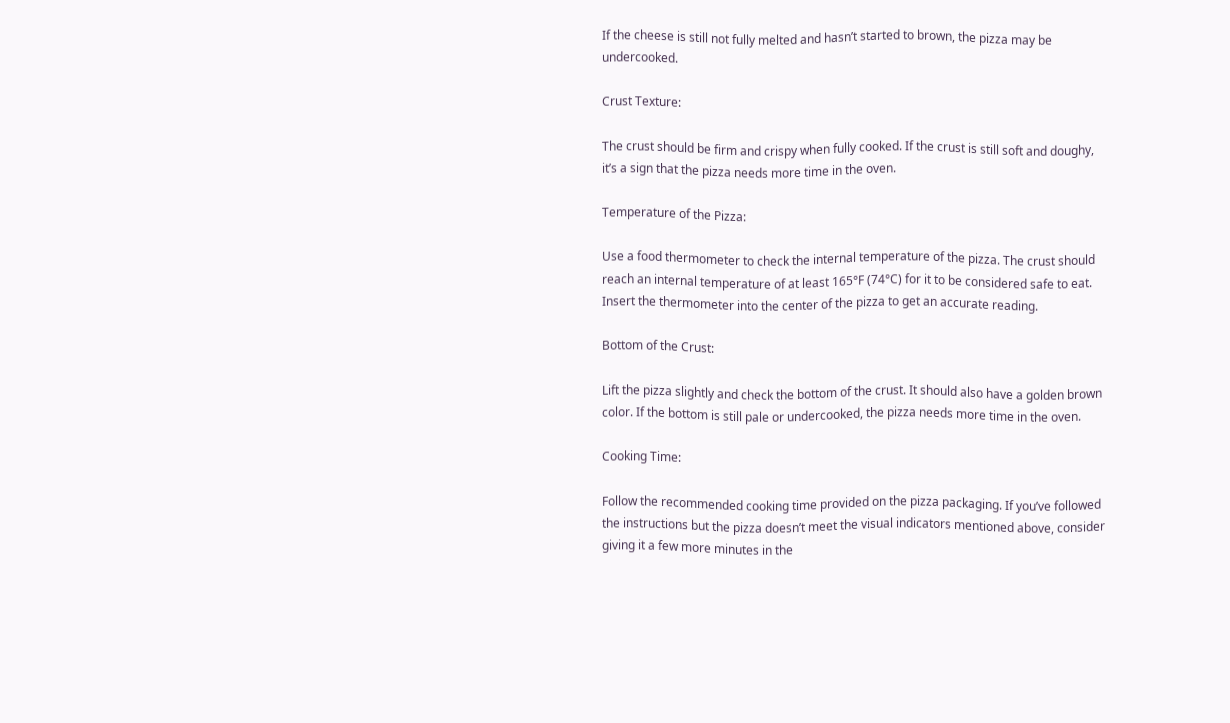If the cheese is still not fully melted and hasn’t started to brown, the pizza may be undercooked.

Crust Texture:

The crust should be firm and crispy when fully cooked. If the crust is still soft and doughy, it’s a sign that the pizza needs more time in the oven.

Temperature of the Pizza:

Use a food thermometer to check the internal temperature of the pizza. The crust should reach an internal temperature of at least 165°F (74°C) for it to be considered safe to eat. Insert the thermometer into the center of the pizza to get an accurate reading.

Bottom of the Crust:

Lift the pizza slightly and check the bottom of the crust. It should also have a golden brown color. If the bottom is still pale or undercooked, the pizza needs more time in the oven.

Cooking Time:

Follow the recommended cooking time provided on the pizza packaging. If you’ve followed the instructions but the pizza doesn’t meet the visual indicators mentioned above, consider giving it a few more minutes in the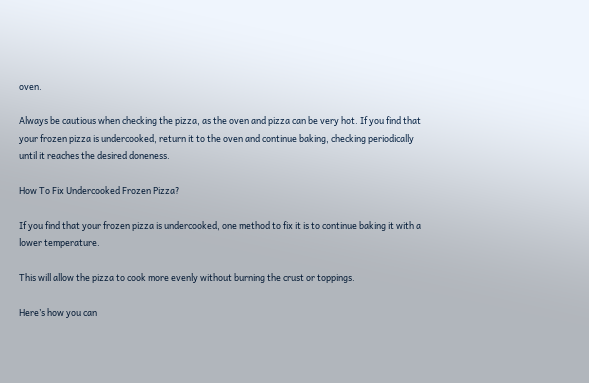oven.

Always be cautious when checking the pizza, as the oven and pizza can be very hot. If you find that your frozen pizza is undercooked, return it to the oven and continue baking, checking periodically until it reaches the desired doneness.

How To Fix Undercooked Frozen Pizza?

If you find that your frozen pizza is undercooked, one method to fix it is to continue baking it with a lower temperature.

This will allow the pizza to cook more evenly without burning the crust or toppings.

Here’s how you can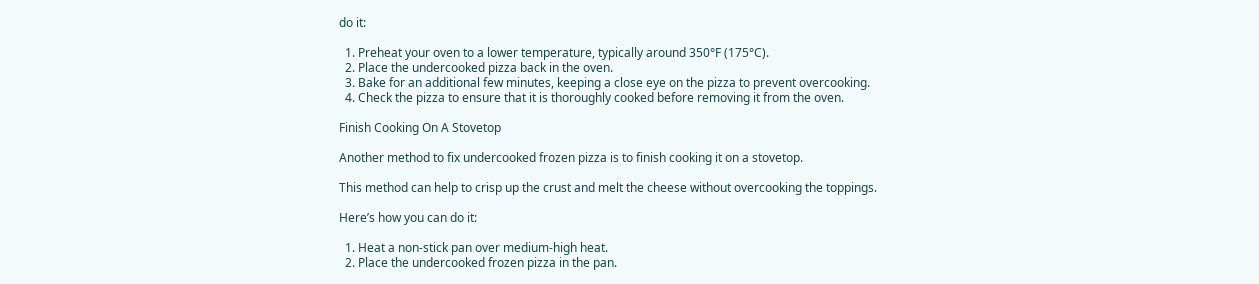do it:

  1. Preheat your oven to a lower temperature, typically around 350°F (175°C).
  2. Place the undercooked pizza back in the oven.
  3. Bake for an additional few minutes, keeping a close eye on the pizza to prevent overcooking.
  4. Check the pizza to ensure that it is thoroughly cooked before removing it from the oven.

Finish Cooking On A Stovetop

Another method to fix undercooked frozen pizza is to finish cooking it on a stovetop.

This method can help to crisp up the crust and melt the cheese without overcooking the toppings.

Here’s how you can do it:

  1. Heat a non-stick pan over medium-high heat.
  2. Place the undercooked frozen pizza in the pan.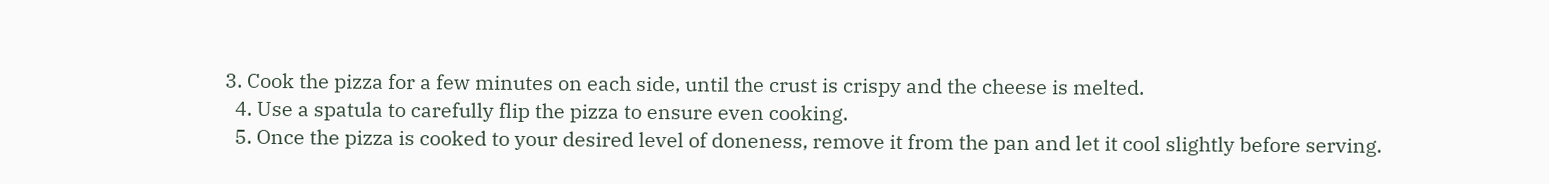3. Cook the pizza for a few minutes on each side, until the crust is crispy and the cheese is melted.
  4. Use a spatula to carefully flip the pizza to ensure even cooking.
  5. Once the pizza is cooked to your desired level of doneness, remove it from the pan and let it cool slightly before serving.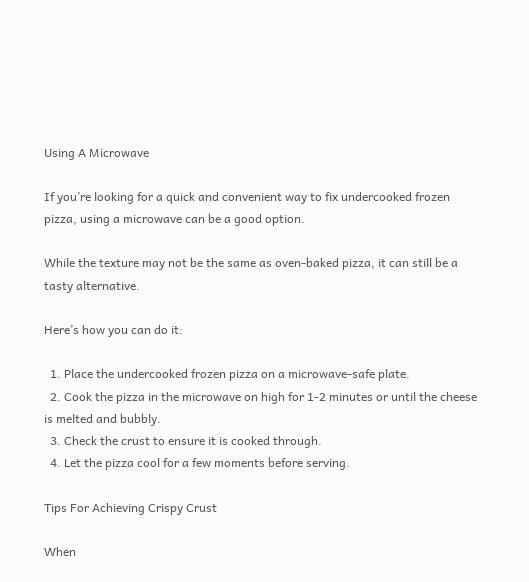Using A Microwave

If you’re looking for a quick and convenient way to fix undercooked frozen pizza, using a microwave can be a good option.

While the texture may not be the same as oven-baked pizza, it can still be a tasty alternative.

Here’s how you can do it:

  1. Place the undercooked frozen pizza on a microwave-safe plate.
  2. Cook the pizza in the microwave on high for 1-2 minutes or until the cheese is melted and bubbly.
  3. Check the crust to ensure it is cooked through.
  4. Let the pizza cool for a few moments before serving.

Tips For Achieving Crispy Crust

When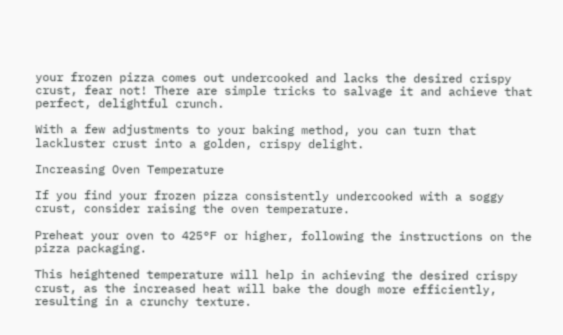your frozen pizza comes out undercooked and lacks the desired crispy crust, fear not! There are simple tricks to salvage it and achieve that perfect, delightful crunch.

With a few adjustments to your baking method, you can turn that lackluster crust into a golden, crispy delight.

Increasing Oven Temperature

If you find your frozen pizza consistently undercooked with a soggy crust, consider raising the oven temperature.

Preheat your oven to 425°F or higher, following the instructions on the pizza packaging.

This heightened temperature will help in achieving the desired crispy crust, as the increased heat will bake the dough more efficiently, resulting in a crunchy texture.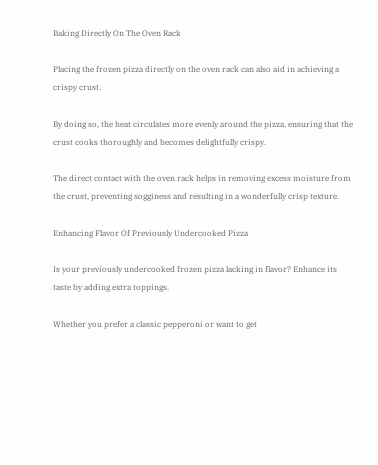Baking Directly On The Oven Rack

Placing the frozen pizza directly on the oven rack can also aid in achieving a crispy crust.

By doing so, the heat circulates more evenly around the pizza, ensuring that the crust cooks thoroughly and becomes delightfully crispy.

The direct contact with the oven rack helps in removing excess moisture from the crust, preventing sogginess and resulting in a wonderfully crisp texture.

Enhancing Flavor Of Previously Undercooked Pizza

Is your previously undercooked frozen pizza lacking in flavor? Enhance its taste by adding extra toppings.

Whether you prefer a classic pepperoni or want to get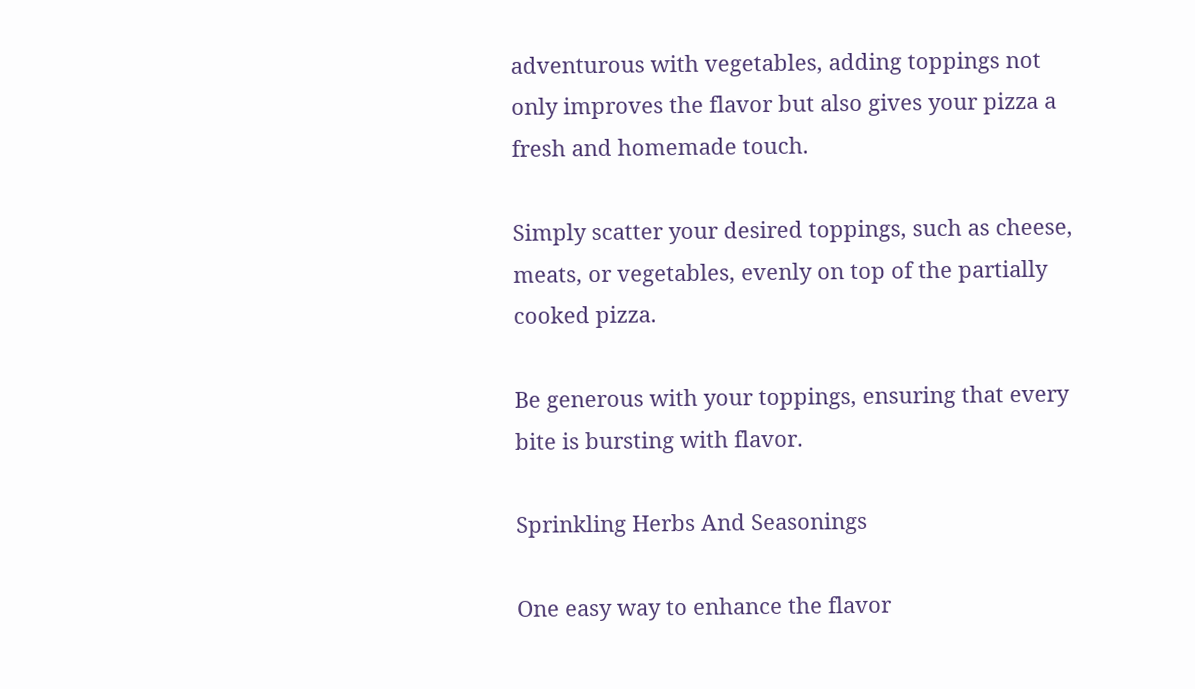adventurous with vegetables, adding toppings not only improves the flavor but also gives your pizza a fresh and homemade touch.

Simply scatter your desired toppings, such as cheese, meats, or vegetables, evenly on top of the partially cooked pizza.

Be generous with your toppings, ensuring that every bite is bursting with flavor.

Sprinkling Herbs And Seasonings

One easy way to enhance the flavor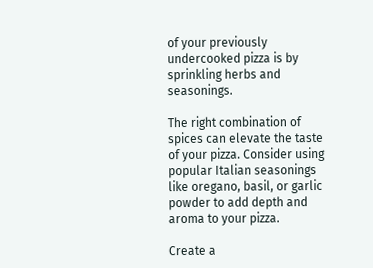of your previously undercooked pizza is by sprinkling herbs and seasonings.

The right combination of spices can elevate the taste of your pizza. Consider using popular Italian seasonings like oregano, basil, or garlic powder to add depth and aroma to your pizza.

Create a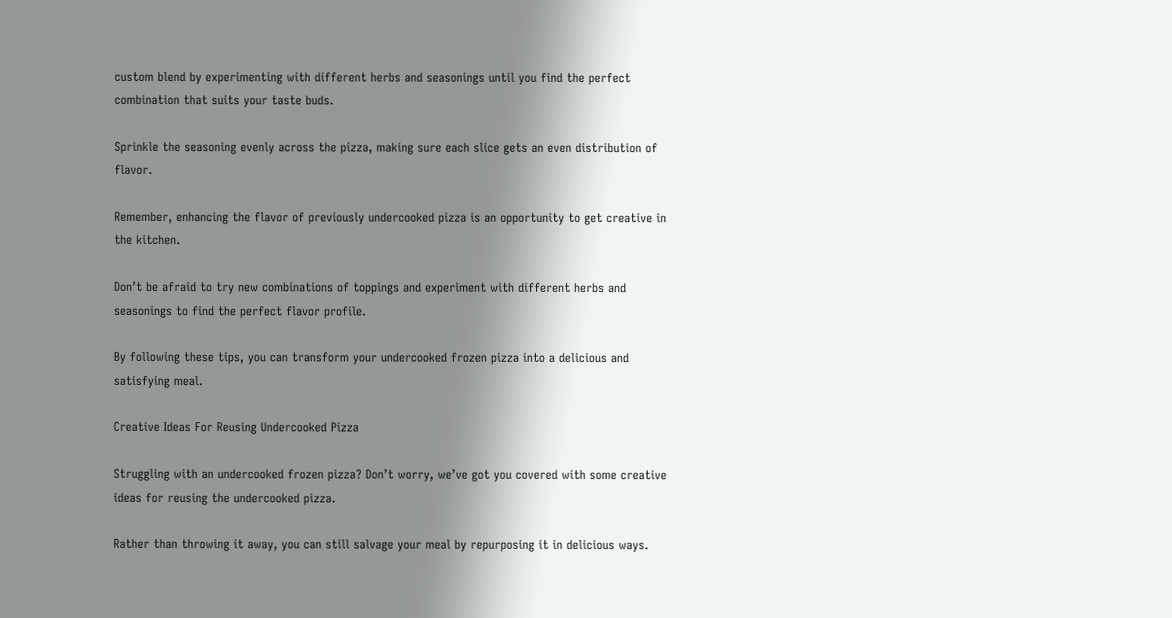custom blend by experimenting with different herbs and seasonings until you find the perfect combination that suits your taste buds.

Sprinkle the seasoning evenly across the pizza, making sure each slice gets an even distribution of flavor.

Remember, enhancing the flavor of previously undercooked pizza is an opportunity to get creative in the kitchen.

Don’t be afraid to try new combinations of toppings and experiment with different herbs and seasonings to find the perfect flavor profile.

By following these tips, you can transform your undercooked frozen pizza into a delicious and satisfying meal.

Creative Ideas For Reusing Undercooked Pizza

Struggling with an undercooked frozen pizza? Don’t worry, we’ve got you covered with some creative ideas for reusing the undercooked pizza.

Rather than throwing it away, you can still salvage your meal by repurposing it in delicious ways.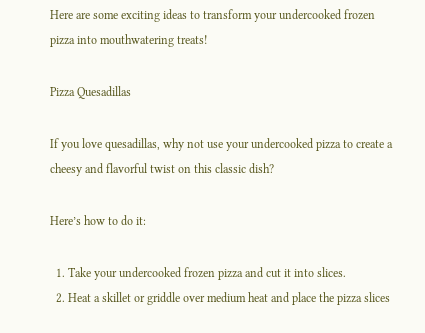Here are some exciting ideas to transform your undercooked frozen pizza into mouthwatering treats!

Pizza Quesadillas

If you love quesadillas, why not use your undercooked pizza to create a cheesy and flavorful twist on this classic dish?

Here’s how to do it:

  1. Take your undercooked frozen pizza and cut it into slices.
  2. Heat a skillet or griddle over medium heat and place the pizza slices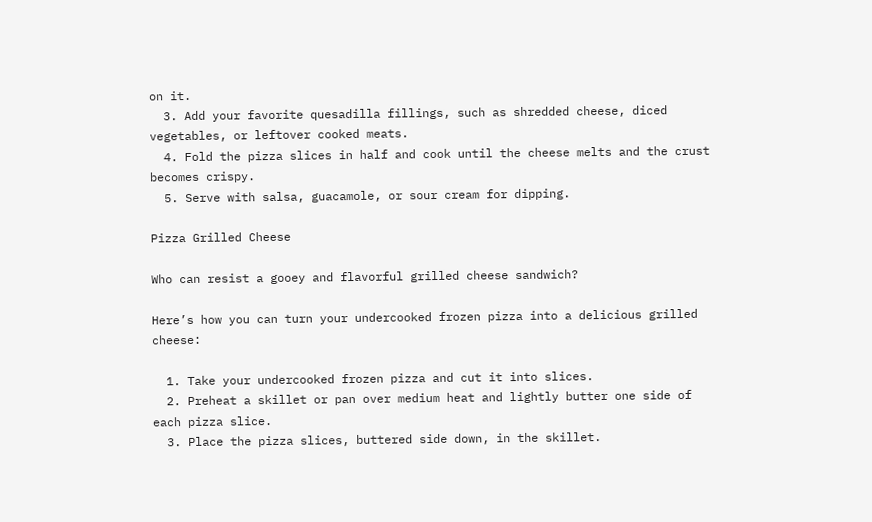on it.
  3. Add your favorite quesadilla fillings, such as shredded cheese, diced vegetables, or leftover cooked meats.
  4. Fold the pizza slices in half and cook until the cheese melts and the crust becomes crispy.
  5. Serve with salsa, guacamole, or sour cream for dipping.

Pizza Grilled Cheese

Who can resist a gooey and flavorful grilled cheese sandwich?

Here’s how you can turn your undercooked frozen pizza into a delicious grilled cheese:

  1. Take your undercooked frozen pizza and cut it into slices.
  2. Preheat a skillet or pan over medium heat and lightly butter one side of each pizza slice.
  3. Place the pizza slices, buttered side down, in the skillet.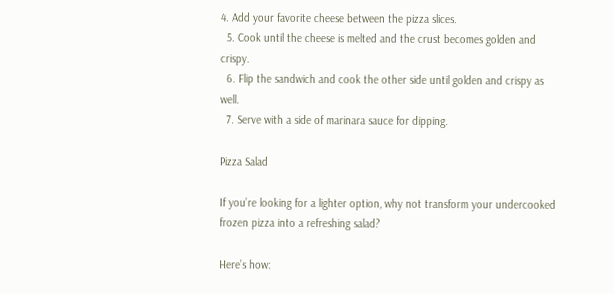4. Add your favorite cheese between the pizza slices.
  5. Cook until the cheese is melted and the crust becomes golden and crispy.
  6. Flip the sandwich and cook the other side until golden and crispy as well.
  7. Serve with a side of marinara sauce for dipping.

Pizza Salad

If you’re looking for a lighter option, why not transform your undercooked frozen pizza into a refreshing salad?

Here’s how: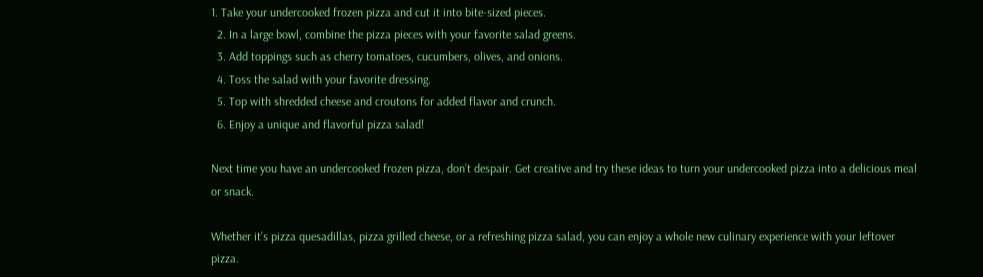1. Take your undercooked frozen pizza and cut it into bite-sized pieces.
  2. In a large bowl, combine the pizza pieces with your favorite salad greens.
  3. Add toppings such as cherry tomatoes, cucumbers, olives, and onions.
  4. Toss the salad with your favorite dressing.
  5. Top with shredded cheese and croutons for added flavor and crunch.
  6. Enjoy a unique and flavorful pizza salad!

Next time you have an undercooked frozen pizza, don’t despair. Get creative and try these ideas to turn your undercooked pizza into a delicious meal or snack.

Whether it’s pizza quesadillas, pizza grilled cheese, or a refreshing pizza salad, you can enjoy a whole new culinary experience with your leftover pizza.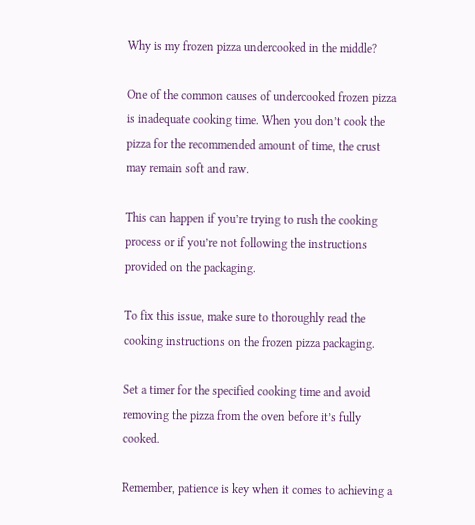Why is my frozen pizza undercooked in the middle?

One of the common causes of undercooked frozen pizza is inadequate cooking time. When you don’t cook the pizza for the recommended amount of time, the crust may remain soft and raw.

This can happen if you’re trying to rush the cooking process or if you’re not following the instructions provided on the packaging.

To fix this issue, make sure to thoroughly read the cooking instructions on the frozen pizza packaging.

Set a timer for the specified cooking time and avoid removing the pizza from the oven before it’s fully cooked.

Remember, patience is key when it comes to achieving a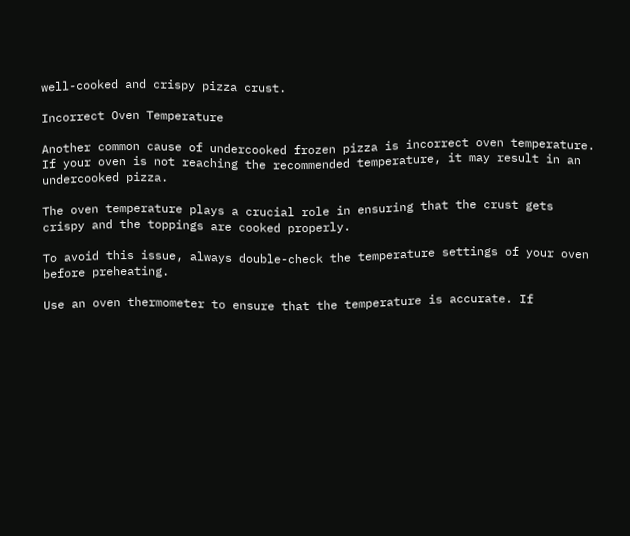well-cooked and crispy pizza crust.

Incorrect Oven Temperature

Another common cause of undercooked frozen pizza is incorrect oven temperature. If your oven is not reaching the recommended temperature, it may result in an undercooked pizza.

The oven temperature plays a crucial role in ensuring that the crust gets crispy and the toppings are cooked properly.

To avoid this issue, always double-check the temperature settings of your oven before preheating.

Use an oven thermometer to ensure that the temperature is accurate. If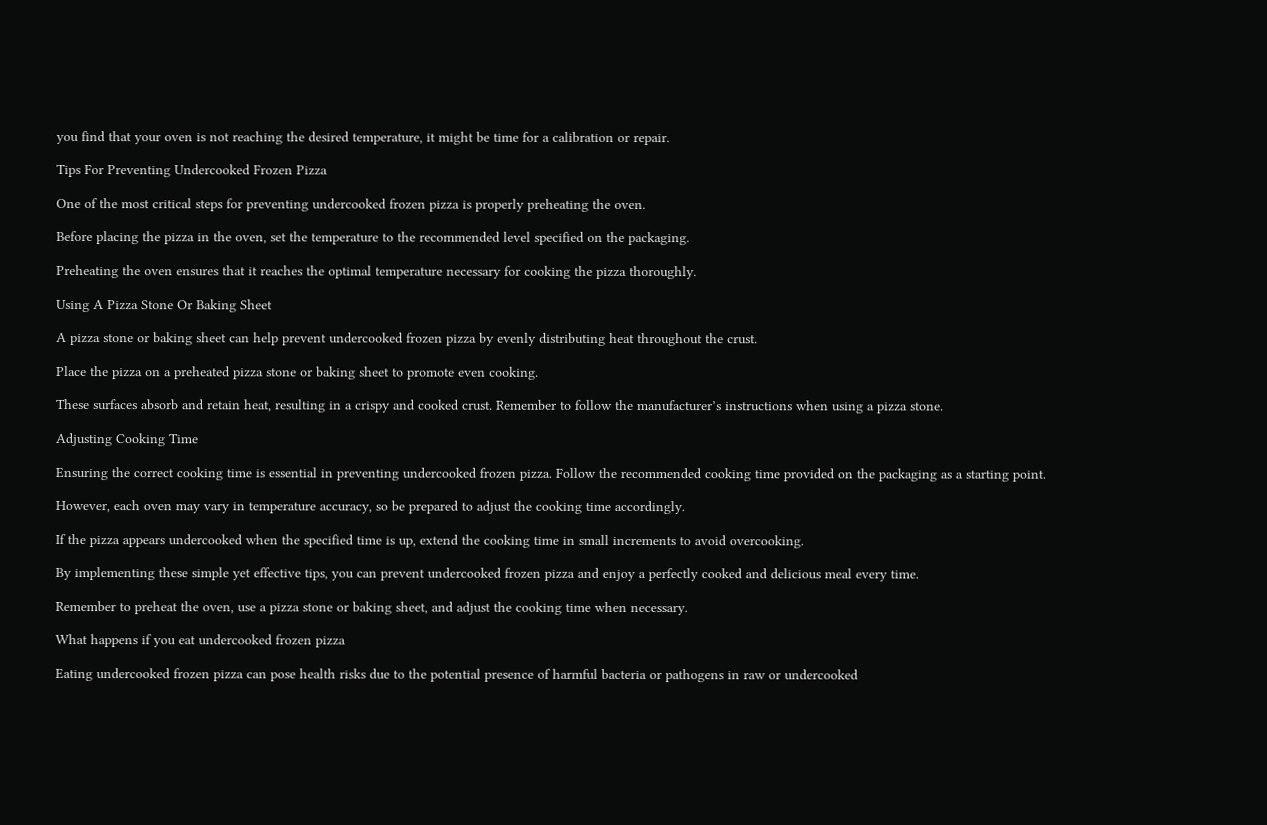you find that your oven is not reaching the desired temperature, it might be time for a calibration or repair.

Tips For Preventing Undercooked Frozen Pizza

One of the most critical steps for preventing undercooked frozen pizza is properly preheating the oven.

Before placing the pizza in the oven, set the temperature to the recommended level specified on the packaging.

Preheating the oven ensures that it reaches the optimal temperature necessary for cooking the pizza thoroughly.

Using A Pizza Stone Or Baking Sheet

A pizza stone or baking sheet can help prevent undercooked frozen pizza by evenly distributing heat throughout the crust.

Place the pizza on a preheated pizza stone or baking sheet to promote even cooking.

These surfaces absorb and retain heat, resulting in a crispy and cooked crust. Remember to follow the manufacturer’s instructions when using a pizza stone.

Adjusting Cooking Time

Ensuring the correct cooking time is essential in preventing undercooked frozen pizza. Follow the recommended cooking time provided on the packaging as a starting point.

However, each oven may vary in temperature accuracy, so be prepared to adjust the cooking time accordingly.

If the pizza appears undercooked when the specified time is up, extend the cooking time in small increments to avoid overcooking.

By implementing these simple yet effective tips, you can prevent undercooked frozen pizza and enjoy a perfectly cooked and delicious meal every time.

Remember to preheat the oven, use a pizza stone or baking sheet, and adjust the cooking time when necessary.

What happens if you eat undercooked frozen pizza

Eating undercooked frozen pizza can pose health risks due to the potential presence of harmful bacteria or pathogens in raw or undercooked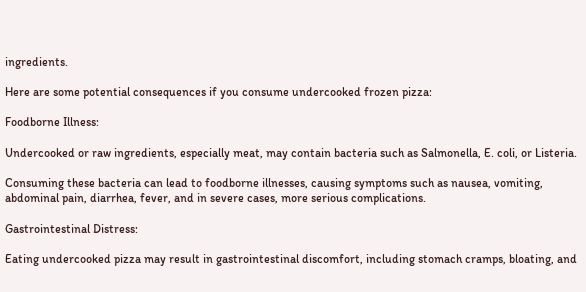ingredients.

Here are some potential consequences if you consume undercooked frozen pizza:

Foodborne Illness:

Undercooked or raw ingredients, especially meat, may contain bacteria such as Salmonella, E. coli, or Listeria.

Consuming these bacteria can lead to foodborne illnesses, causing symptoms such as nausea, vomiting, abdominal pain, diarrhea, fever, and in severe cases, more serious complications.

Gastrointestinal Distress:

Eating undercooked pizza may result in gastrointestinal discomfort, including stomach cramps, bloating, and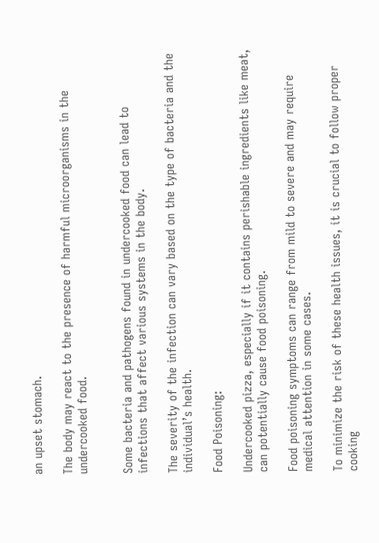an upset stomach.

The body may react to the presence of harmful microorganisms in the undercooked food.


Some bacteria and pathogens found in undercooked food can lead to infections that affect various systems in the body.

The severity of the infection can vary based on the type of bacteria and the individual’s health.

Food Poisoning:

Undercooked pizza, especially if it contains perishable ingredients like meat, can potentially cause food poisoning.

Food poisoning symptoms can range from mild to severe and may require medical attention in some cases.

To minimize the risk of these health issues, it is crucial to follow proper cooking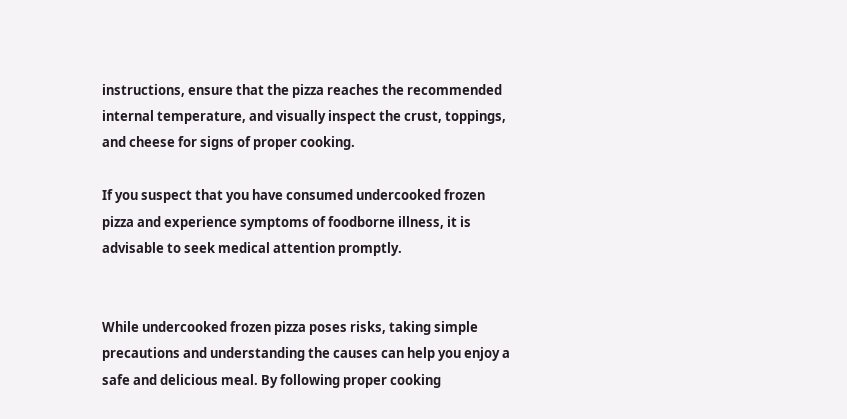instructions, ensure that the pizza reaches the recommended internal temperature, and visually inspect the crust, toppings, and cheese for signs of proper cooking.

If you suspect that you have consumed undercooked frozen pizza and experience symptoms of foodborne illness, it is advisable to seek medical attention promptly.


While undercooked frozen pizza poses risks, taking simple precautions and understanding the causes can help you enjoy a safe and delicious meal. By following proper cooking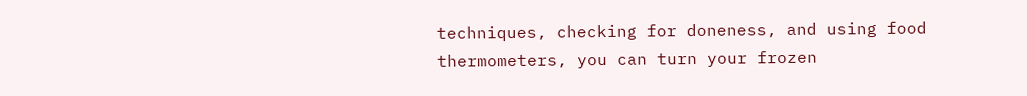techniques, checking for doneness, and using food thermometers, you can turn your frozen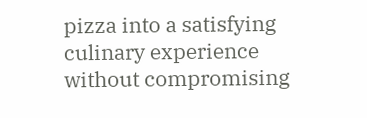pizza into a satisfying culinary experience without compromising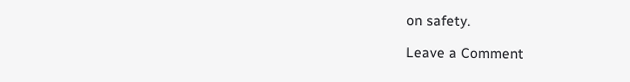on safety.

Leave a Comment